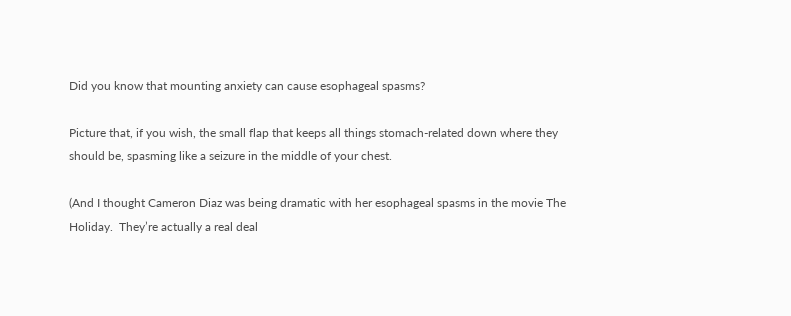Did you know that mounting anxiety can cause esophageal spasms?

Picture that, if you wish, the small flap that keeps all things stomach-related down where they should be, spasming like a seizure in the middle of your chest.

(And I thought Cameron Diaz was being dramatic with her esophageal spasms in the movie The Holiday.  They’re actually a real deal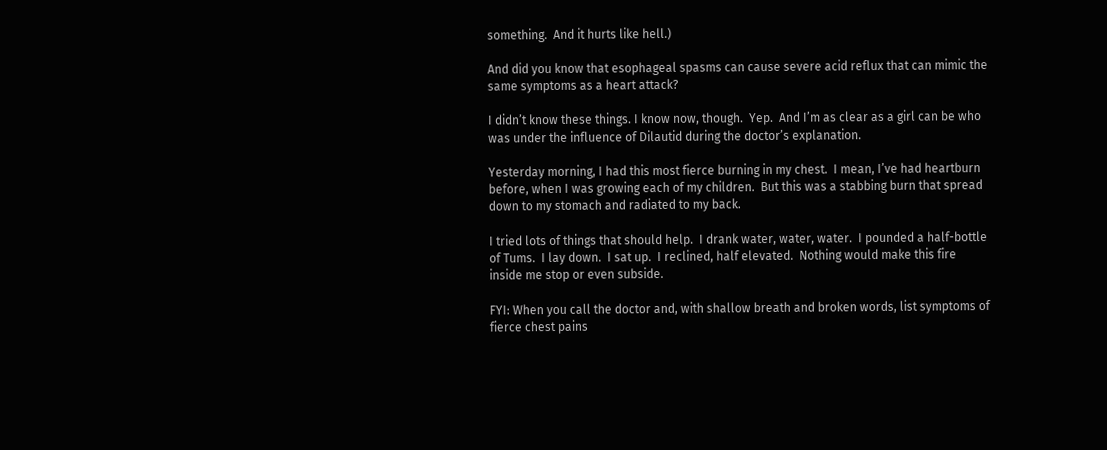something.  And it hurts like hell.)

And did you know that esophageal spasms can cause severe acid reflux that can mimic the same symptoms as a heart attack?

I didn’t know these things. I know now, though.  Yep.  And I’m as clear as a girl can be who was under the influence of Dilautid during the doctor’s explanation.

Yesterday morning, I had this most fierce burning in my chest.  I mean, I’ve had heartburn before, when I was growing each of my children.  But this was a stabbing burn that spread down to my stomach and radiated to my back.

I tried lots of things that should help.  I drank water, water, water.  I pounded a half-bottle of Tums.  I lay down.  I sat up.  I reclined, half elevated.  Nothing would make this fire inside me stop or even subside.

FYI: When you call the doctor and, with shallow breath and broken words, list symptoms of fierce chest pains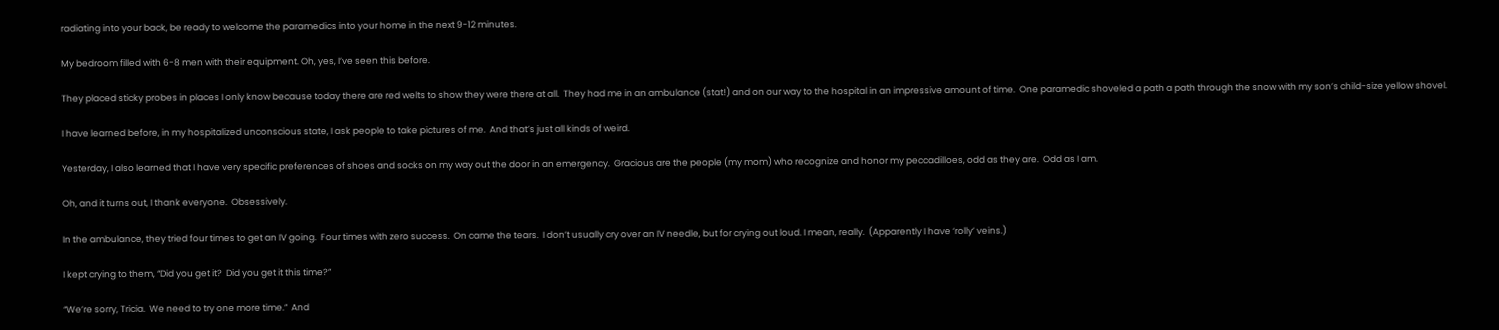radiating into your back, be ready to welcome the paramedics into your home in the next 9-12 minutes.

My bedroom filled with 6-8 men with their equipment. Oh, yes, I’ve seen this before.

They placed sticky probes in places I only know because today there are red welts to show they were there at all.  They had me in an ambulance (stat!) and on our way to the hospital in an impressive amount of time.  One paramedic shoveled a path a path through the snow with my son’s child-size yellow shovel.

I have learned before, in my hospitalized unconscious state, I ask people to take pictures of me.  And that’s just all kinds of weird.

Yesterday, I also learned that I have very specific preferences of shoes and socks on my way out the door in an emergency.  Gracious are the people (my mom) who recognize and honor my peccadilloes, odd as they are.  Odd as I am.

Oh, and it turns out, I thank everyone.  Obsessively.

In the ambulance, they tried four times to get an IV going.  Four times with zero success.  On came the tears.  I don’t usually cry over an IV needle, but for crying out loud. I mean, really.  (Apparently I have ‘rolly’ veins.)

I kept crying to them, “Did you get it?  Did you get it this time?”

“We’re sorry, Tricia.  We need to try one more time.”  And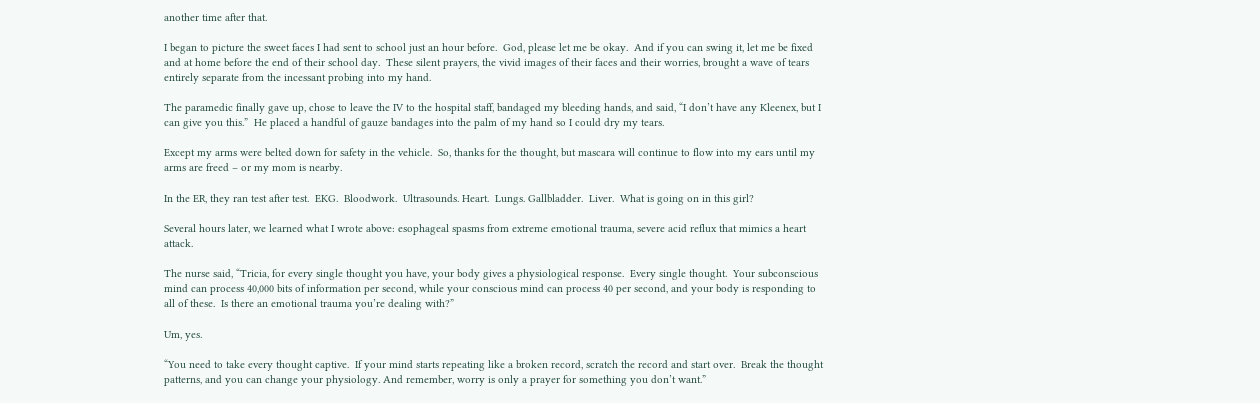another time after that.

I began to picture the sweet faces I had sent to school just an hour before.  God, please let me be okay.  And if you can swing it, let me be fixed and at home before the end of their school day.  These silent prayers, the vivid images of their faces and their worries, brought a wave of tears entirely separate from the incessant probing into my hand.

The paramedic finally gave up, chose to leave the IV to the hospital staff, bandaged my bleeding hands, and said, “I don’t have any Kleenex, but I can give you this.”  He placed a handful of gauze bandages into the palm of my hand so I could dry my tears.

Except my arms were belted down for safety in the vehicle.  So, thanks for the thought, but mascara will continue to flow into my ears until my arms are freed – or my mom is nearby.

In the ER, they ran test after test.  EKG.  Bloodwork.  Ultrasounds. Heart.  Lungs. Gallbladder.  Liver.  What is going on in this girl?

Several hours later, we learned what I wrote above: esophageal spasms from extreme emotional trauma, severe acid reflux that mimics a heart attack.

The nurse said, “Tricia, for every single thought you have, your body gives a physiological response.  Every single thought.  Your subconscious mind can process 40,000 bits of information per second, while your conscious mind can process 40 per second, and your body is responding to all of these.  Is there an emotional trauma you’re dealing with?”

Um, yes.

“You need to take every thought captive.  If your mind starts repeating like a broken record, scratch the record and start over.  Break the thought patterns, and you can change your physiology. And remember, worry is only a prayer for something you don’t want.”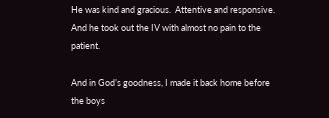He was kind and gracious.  Attentive and responsive.  And he took out the IV with almost no pain to the patient.

And in God’s goodness, I made it back home before the boys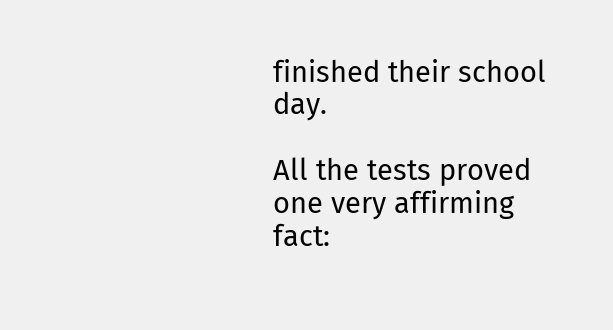finished their school day.

All the tests proved one very affirming fact: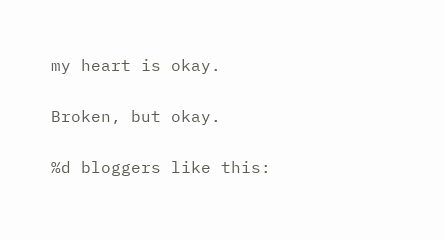my heart is okay.

Broken, but okay.

%d bloggers like this: